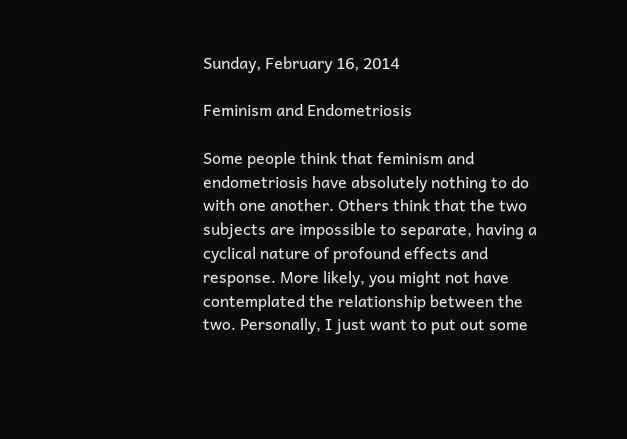Sunday, February 16, 2014

Feminism and Endometriosis

Some people think that feminism and endometriosis have absolutely nothing to do with one another. Others think that the two subjects are impossible to separate, having a cyclical nature of profound effects and response. More likely, you might not have contemplated the relationship between the two. Personally, I just want to put out some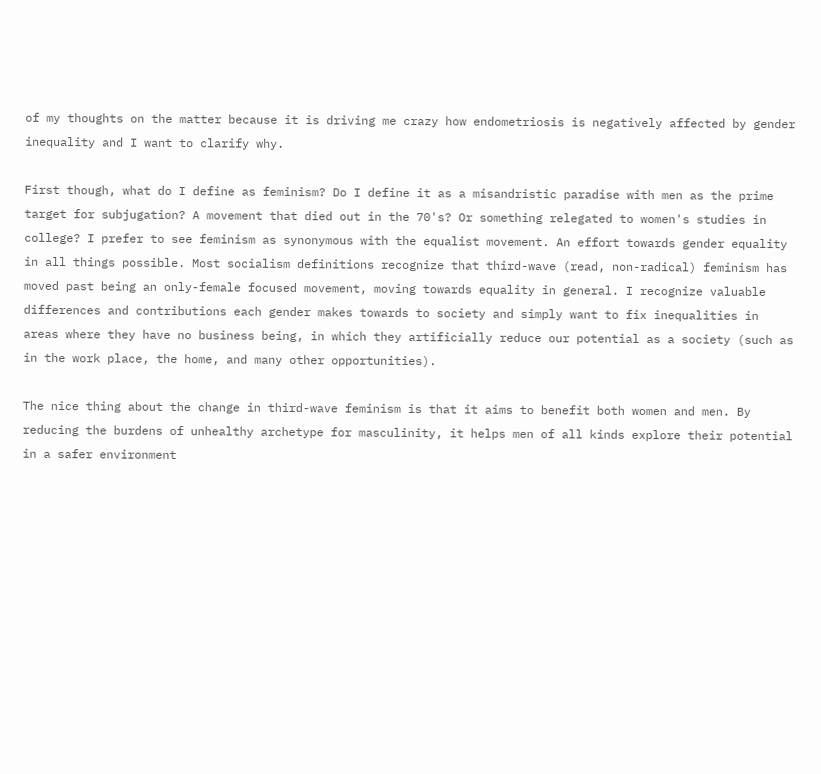of my thoughts on the matter because it is driving me crazy how endometriosis is negatively affected by gender inequality and I want to clarify why.

First though, what do I define as feminism? Do I define it as a misandristic paradise with men as the prime target for subjugation? A movement that died out in the 70's? Or something relegated to women's studies in college? I prefer to see feminism as synonymous with the equalist movement. An effort towards gender equality in all things possible. Most socialism definitions recognize that third-wave (read, non-radical) feminism has moved past being an only-female focused movement, moving towards equality in general. I recognize valuable differences and contributions each gender makes towards to society and simply want to fix inequalities in areas where they have no business being, in which they artificially reduce our potential as a society (such as in the work place, the home, and many other opportunities).

The nice thing about the change in third-wave feminism is that it aims to benefit both women and men. By reducing the burdens of unhealthy archetype for masculinity, it helps men of all kinds explore their potential in a safer environment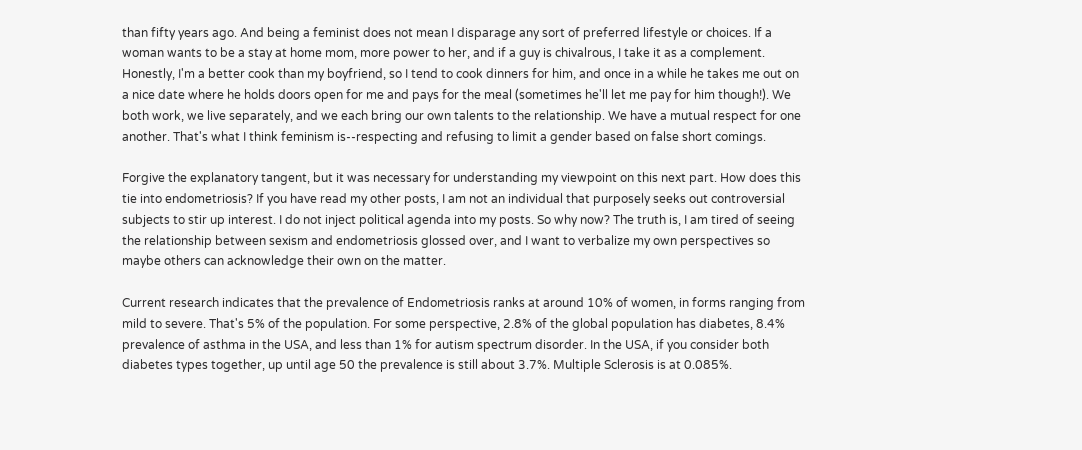than fifty years ago. And being a feminist does not mean I disparage any sort of preferred lifestyle or choices. If a woman wants to be a stay at home mom, more power to her, and if a guy is chivalrous, I take it as a complement. Honestly, I'm a better cook than my boyfriend, so I tend to cook dinners for him, and once in a while he takes me out on a nice date where he holds doors open for me and pays for the meal (sometimes he'll let me pay for him though!). We both work, we live separately, and we each bring our own talents to the relationship. We have a mutual respect for one another. That's what I think feminism is--respecting and refusing to limit a gender based on false short comings.

Forgive the explanatory tangent, but it was necessary for understanding my viewpoint on this next part. How does this tie into endometriosis? If you have read my other posts, I am not an individual that purposely seeks out controversial subjects to stir up interest. I do not inject political agenda into my posts. So why now? The truth is, I am tired of seeing the relationship between sexism and endometriosis glossed over, and I want to verbalize my own perspectives so maybe others can acknowledge their own on the matter.

Current research indicates that the prevalence of Endometriosis ranks at around 10% of women, in forms ranging from mild to severe. That's 5% of the population. For some perspective, 2.8% of the global population has diabetes, 8.4% prevalence of asthma in the USA, and less than 1% for autism spectrum disorder. In the USA, if you consider both diabetes types together, up until age 50 the prevalence is still about 3.7%. Multiple Sclerosis is at 0.085%.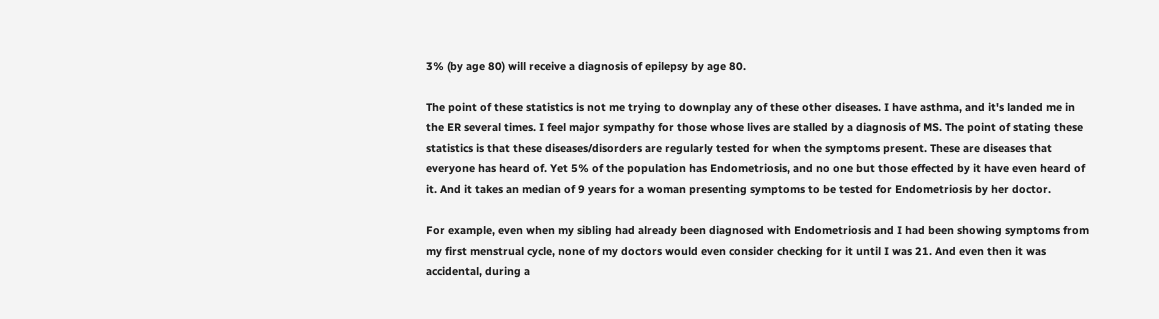3% (by age 80) will receive a diagnosis of epilepsy by age 80.

The point of these statistics is not me trying to downplay any of these other diseases. I have asthma, and it's landed me in the ER several times. I feel major sympathy for those whose lives are stalled by a diagnosis of MS. The point of stating these statistics is that these diseases/disorders are regularly tested for when the symptoms present. These are diseases that everyone has heard of. Yet 5% of the population has Endometriosis, and no one but those effected by it have even heard of it. And it takes an median of 9 years for a woman presenting symptoms to be tested for Endometriosis by her doctor.

For example, even when my sibling had already been diagnosed with Endometriosis and I had been showing symptoms from my first menstrual cycle, none of my doctors would even consider checking for it until I was 21. And even then it was accidental, during a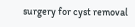surgery for cyst removal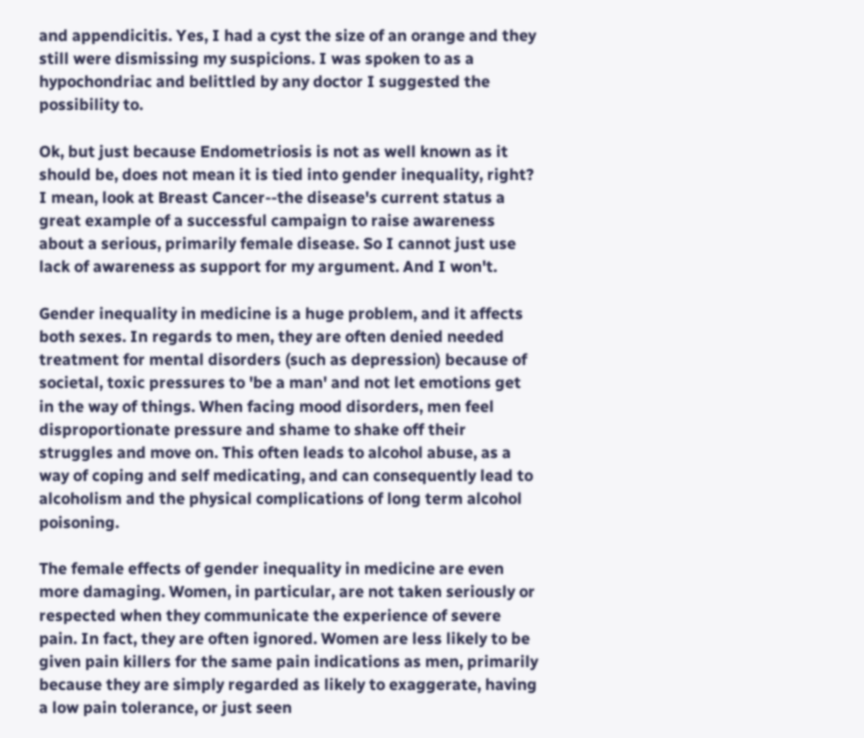and appendicitis. Yes, I had a cyst the size of an orange and they still were dismissing my suspicions. I was spoken to as a hypochondriac and belittled by any doctor I suggested the possibility to.

Ok, but just because Endometriosis is not as well known as it should be, does not mean it is tied into gender inequality, right? I mean, look at Breast Cancer--the disease's current status a great example of a successful campaign to raise awareness about a serious, primarily female disease. So I cannot just use lack of awareness as support for my argument. And I won't.

Gender inequality in medicine is a huge problem, and it affects both sexes. In regards to men, they are often denied needed treatment for mental disorders (such as depression) because of societal, toxic pressures to 'be a man' and not let emotions get in the way of things. When facing mood disorders, men feel disproportionate pressure and shame to shake off their struggles and move on. This often leads to alcohol abuse, as a way of coping and self medicating, and can consequently lead to alcoholism and the physical complications of long term alcohol poisoning.

The female effects of gender inequality in medicine are even more damaging. Women, in particular, are not taken seriously or respected when they communicate the experience of severe pain. In fact, they are often ignored. Women are less likely to be given pain killers for the same pain indications as men, primarily because they are simply regarded as likely to exaggerate, having a low pain tolerance, or just seen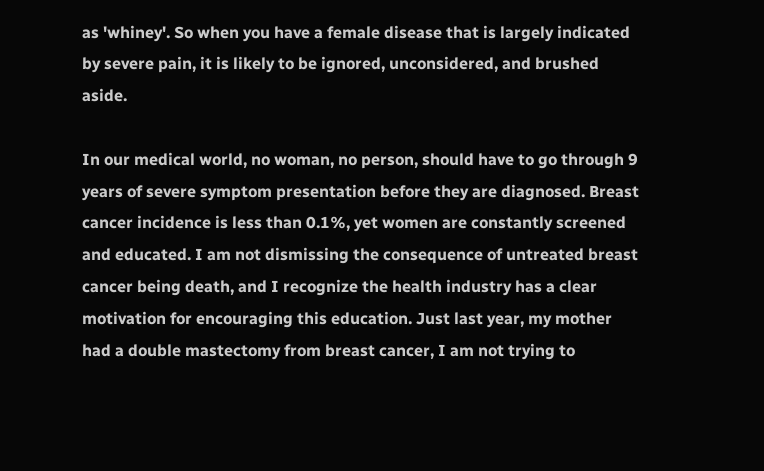as 'whiney'. So when you have a female disease that is largely indicated by severe pain, it is likely to be ignored, unconsidered, and brushed aside.

In our medical world, no woman, no person, should have to go through 9 years of severe symptom presentation before they are diagnosed. Breast cancer incidence is less than 0.1%, yet women are constantly screened and educated. I am not dismissing the consequence of untreated breast cancer being death, and I recognize the health industry has a clear motivation for encouraging this education. Just last year, my mother had a double mastectomy from breast cancer, I am not trying to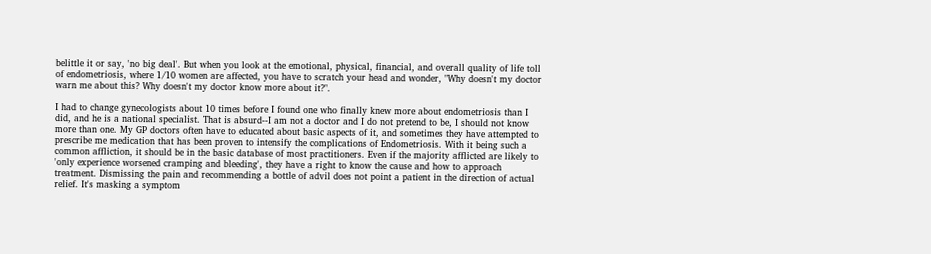belittle it or say, 'no big deal'. But when you look at the emotional, physical, financial, and overall quality of life toll of endometriosis, where 1/10 women are affected, you have to scratch your head and wonder, "Why doesn't my doctor warn me about this? Why doesn't my doctor know more about it?".

I had to change gynecologists about 10 times before I found one who finally knew more about endometriosis than I did, and he is a national specialist. That is absurd--I am not a doctor and I do not pretend to be, I should not know more than one. My GP doctors often have to educated about basic aspects of it, and sometimes they have attempted to prescribe me medication that has been proven to intensify the complications of Endometriosis. With it being such a common affliction, it should be in the basic database of most practitioners. Even if the majority afflicted are likely to 'only experience worsened cramping and bleeding', they have a right to know the cause and how to approach treatment. Dismissing the pain and recommending a bottle of advil does not point a patient in the direction of actual relief. It's masking a symptom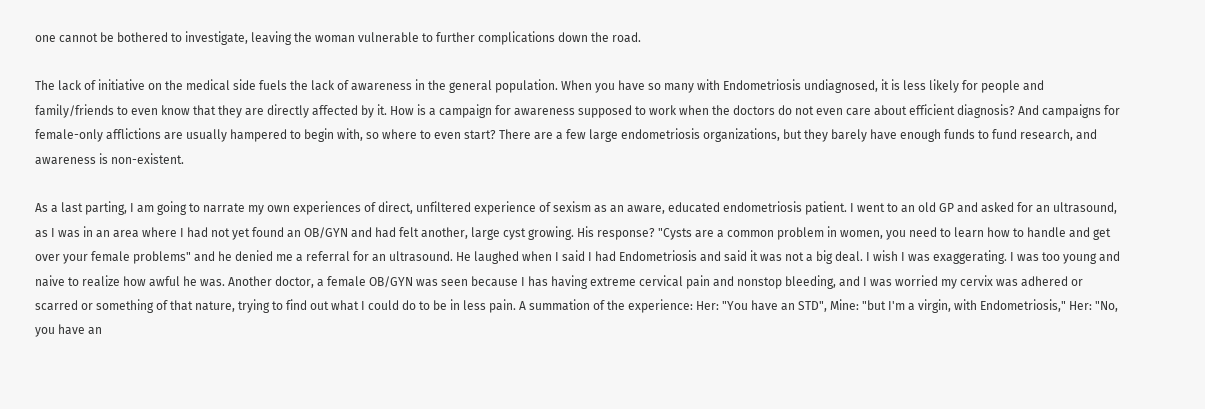one cannot be bothered to investigate, leaving the woman vulnerable to further complications down the road.

The lack of initiative on the medical side fuels the lack of awareness in the general population. When you have so many with Endometriosis undiagnosed, it is less likely for people and family/friends to even know that they are directly affected by it. How is a campaign for awareness supposed to work when the doctors do not even care about efficient diagnosis? And campaigns for female-only afflictions are usually hampered to begin with, so where to even start? There are a few large endometriosis organizations, but they barely have enough funds to fund research, and awareness is non-existent.

As a last parting, I am going to narrate my own experiences of direct, unfiltered experience of sexism as an aware, educated endometriosis patient. I went to an old GP and asked for an ultrasound, as I was in an area where I had not yet found an OB/GYN and had felt another, large cyst growing. His response? "Cysts are a common problem in women, you need to learn how to handle and get over your female problems" and he denied me a referral for an ultrasound. He laughed when I said I had Endometriosis and said it was not a big deal. I wish I was exaggerating. I was too young and naive to realize how awful he was. Another doctor, a female OB/GYN was seen because I has having extreme cervical pain and nonstop bleeding, and I was worried my cervix was adhered or scarred or something of that nature, trying to find out what I could do to be in less pain. A summation of the experience: Her: "You have an STD", Mine: "but I'm a virgin, with Endometriosis," Her: "No, you have an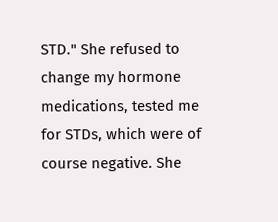STD." She refused to change my hormone medications, tested me for STDs, which were of course negative. She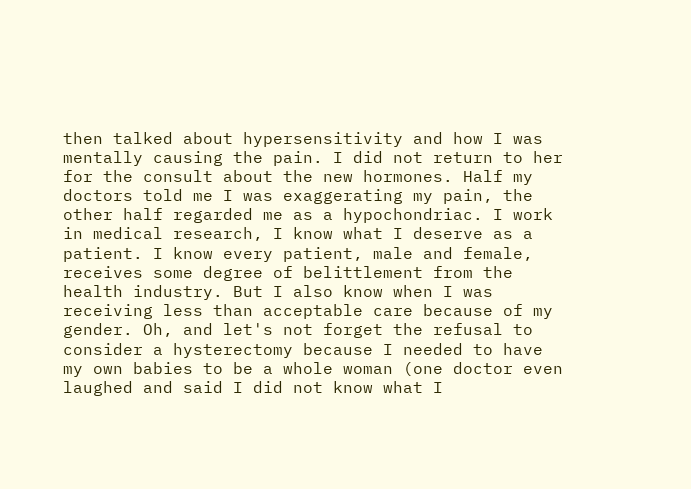then talked about hypersensitivity and how I was mentally causing the pain. I did not return to her for the consult about the new hormones. Half my doctors told me I was exaggerating my pain, the other half regarded me as a hypochondriac. I work in medical research, I know what I deserve as a patient. I know every patient, male and female, receives some degree of belittlement from the health industry. But I also know when I was receiving less than acceptable care because of my gender. Oh, and let's not forget the refusal to consider a hysterectomy because I needed to have my own babies to be a whole woman (one doctor even laughed and said I did not know what I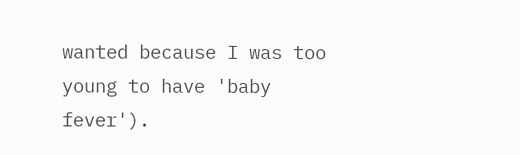wanted because I was too young to have 'baby fever').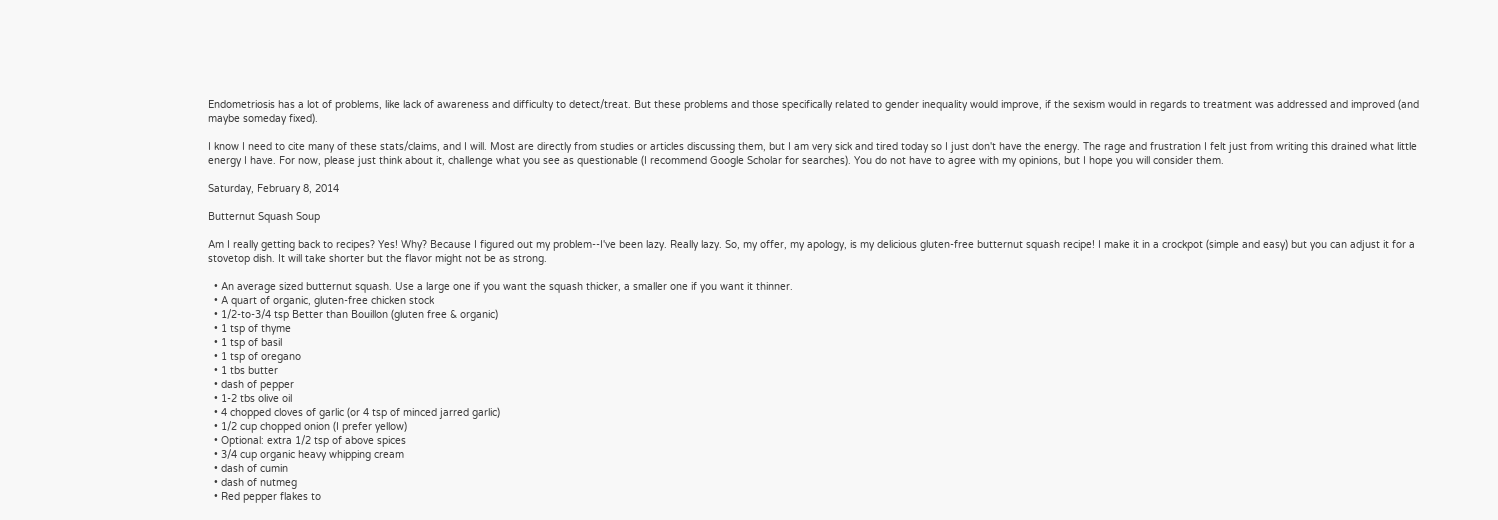Endometriosis has a lot of problems, like lack of awareness and difficulty to detect/treat. But these problems and those specifically related to gender inequality would improve, if the sexism would in regards to treatment was addressed and improved (and maybe someday fixed).

I know I need to cite many of these stats/claims, and I will. Most are directly from studies or articles discussing them, but I am very sick and tired today so I just don't have the energy. The rage and frustration I felt just from writing this drained what little energy I have. For now, please just think about it, challenge what you see as questionable (I recommend Google Scholar for searches). You do not have to agree with my opinions, but I hope you will consider them.

Saturday, February 8, 2014

Butternut Squash Soup

Am I really getting back to recipes? Yes! Why? Because I figured out my problem--I've been lazy. Really lazy. So, my offer, my apology, is my delicious gluten-free butternut squash recipe! I make it in a crockpot (simple and easy) but you can adjust it for a stovetop dish. It will take shorter but the flavor might not be as strong.

  • An average sized butternut squash. Use a large one if you want the squash thicker, a smaller one if you want it thinner.
  • A quart of organic, gluten-free chicken stock
  • 1/2-to-3/4 tsp Better than Bouillon (gluten free & organic)
  • 1 tsp of thyme
  • 1 tsp of basil
  • 1 tsp of oregano
  • 1 tbs butter
  • dash of pepper
  • 1-2 tbs olive oil
  • 4 chopped cloves of garlic (or 4 tsp of minced jarred garlic)
  • 1/2 cup chopped onion (I prefer yellow)
  • Optional: extra 1/2 tsp of above spices
  • 3/4 cup organic heavy whipping cream
  • dash of cumin
  • dash of nutmeg
  • Red pepper flakes to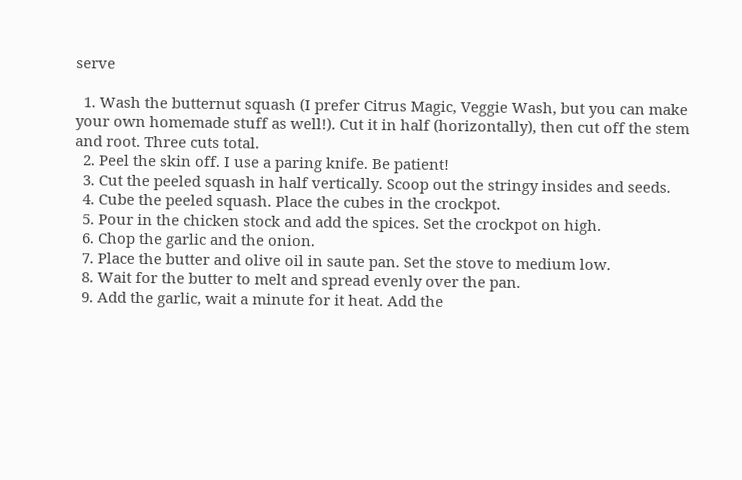serve

  1. Wash the butternut squash (I prefer Citrus Magic, Veggie Wash, but you can make your own homemade stuff as well!). Cut it in half (horizontally), then cut off the stem and root. Three cuts total.
  2. Peel the skin off. I use a paring knife. Be patient!
  3. Cut the peeled squash in half vertically. Scoop out the stringy insides and seeds.
  4. Cube the peeled squash. Place the cubes in the crockpot.
  5. Pour in the chicken stock and add the spices. Set the crockpot on high.
  6. Chop the garlic and the onion.
  7. Place the butter and olive oil in saute pan. Set the stove to medium low.
  8. Wait for the butter to melt and spread evenly over the pan.
  9. Add the garlic, wait a minute for it heat. Add the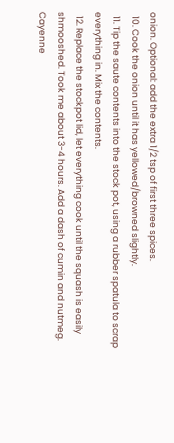onion. Optional: add the extra 1/2 tsp of first three spices.
  10. Cook the onion until it has yellowed/browned slightly.
  11. Tip the saute contents into the stock pot, using a rubber spatula to scrap everything in. Mix the contents.
  12. Replace the stockpot lid, let everything cook until the squash is easily shmooshed. Took me about 3-4 hours. Add a dash of cumin and nutmeg. Cayenne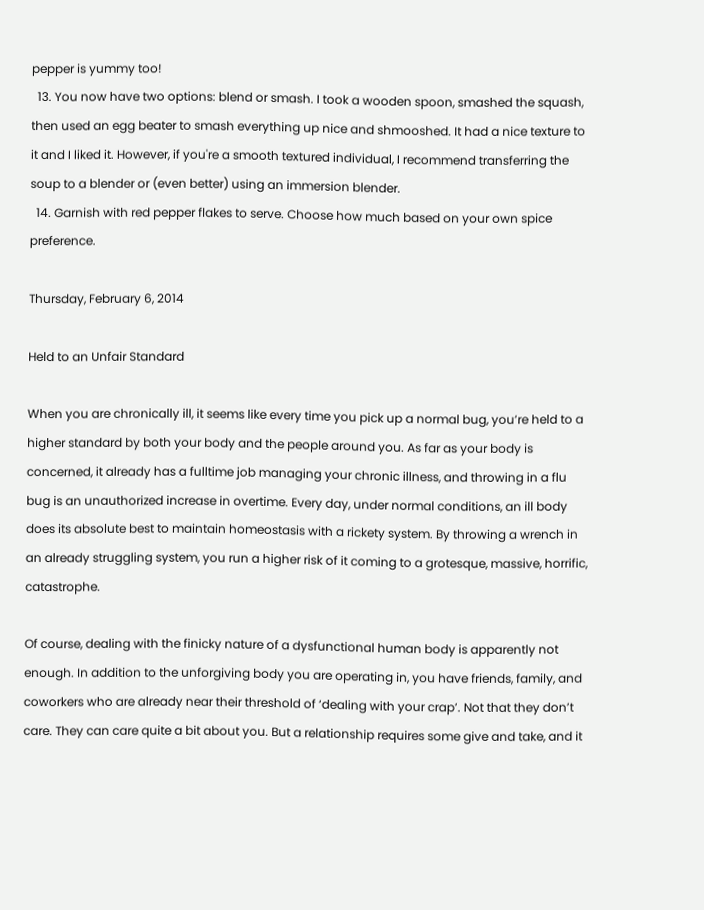pepper is yummy too!
  13. You now have two options: blend or smash. I took a wooden spoon, smashed the squash, then used an egg beater to smash everything up nice and shmooshed. It had a nice texture to it and I liked it. However, if you're a smooth textured individual, I recommend transferring the soup to a blender or (even better) using an immersion blender.
  14. Garnish with red pepper flakes to serve. Choose how much based on your own spice preference.

Thursday, February 6, 2014

Held to an Unfair Standard

When you are chronically ill, it seems like every time you pick up a normal bug, you’re held to a higher standard by both your body and the people around you. As far as your body is concerned, it already has a fulltime job managing your chronic illness, and throwing in a flu bug is an unauthorized increase in overtime. Every day, under normal conditions, an ill body does its absolute best to maintain homeostasis with a rickety system. By throwing a wrench in an already struggling system, you run a higher risk of it coming to a grotesque, massive, horrific, catastrophe.

Of course, dealing with the finicky nature of a dysfunctional human body is apparently not enough. In addition to the unforgiving body you are operating in, you have friends, family, and coworkers who are already near their threshold of ‘dealing with your crap’. Not that they don’t care. They can care quite a bit about you. But a relationship requires some give and take, and it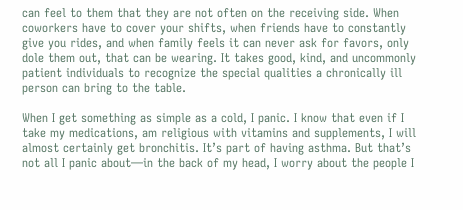can feel to them that they are not often on the receiving side. When coworkers have to cover your shifts, when friends have to constantly give you rides, and when family feels it can never ask for favors, only dole them out, that can be wearing. It takes good, kind, and uncommonly patient individuals to recognize the special qualities a chronically ill person can bring to the table.

When I get something as simple as a cold, I panic. I know that even if I take my medications, am religious with vitamins and supplements, I will almost certainly get bronchitis. It’s part of having asthma. But that’s not all I panic about—in the back of my head, I worry about the people I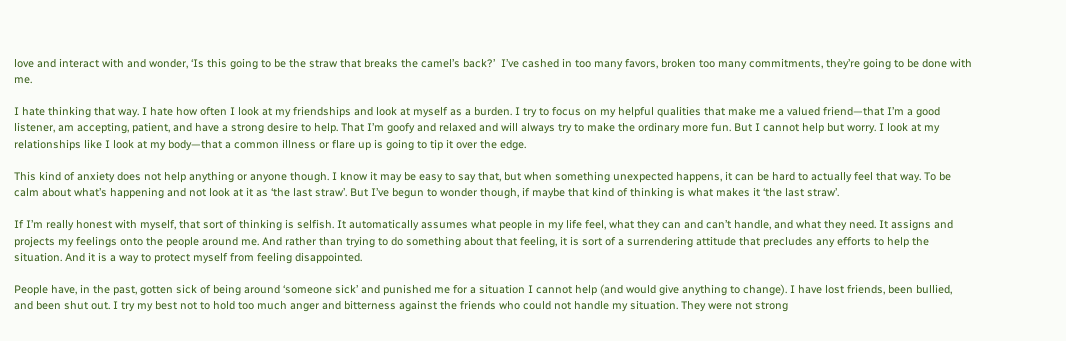love and interact with and wonder, ‘Is this going to be the straw that breaks the camel’s back?’  I’ve cashed in too many favors, broken too many commitments, they’re going to be done with me.

I hate thinking that way. I hate how often I look at my friendships and look at myself as a burden. I try to focus on my helpful qualities that make me a valued friend—that I’m a good listener, am accepting, patient, and have a strong desire to help. That I’m goofy and relaxed and will always try to make the ordinary more fun. But I cannot help but worry. I look at my relationships like I look at my body—that a common illness or flare up is going to tip it over the edge.

This kind of anxiety does not help anything or anyone though. I know it may be easy to say that, but when something unexpected happens, it can be hard to actually feel that way. To be calm about what’s happening and not look at it as ‘the last straw’. But I’ve begun to wonder though, if maybe that kind of thinking is what makes it ‘the last straw’.

If I’m really honest with myself, that sort of thinking is selfish. It automatically assumes what people in my life feel, what they can and can’t handle, and what they need. It assigns and projects my feelings onto the people around me. And rather than trying to do something about that feeling, it is sort of a surrendering attitude that precludes any efforts to help the situation. And it is a way to protect myself from feeling disappointed.

People have, in the past, gotten sick of being around ‘someone sick’ and punished me for a situation I cannot help (and would give anything to change). I have lost friends, been bullied, and been shut out. I try my best not to hold too much anger and bitterness against the friends who could not handle my situation. They were not strong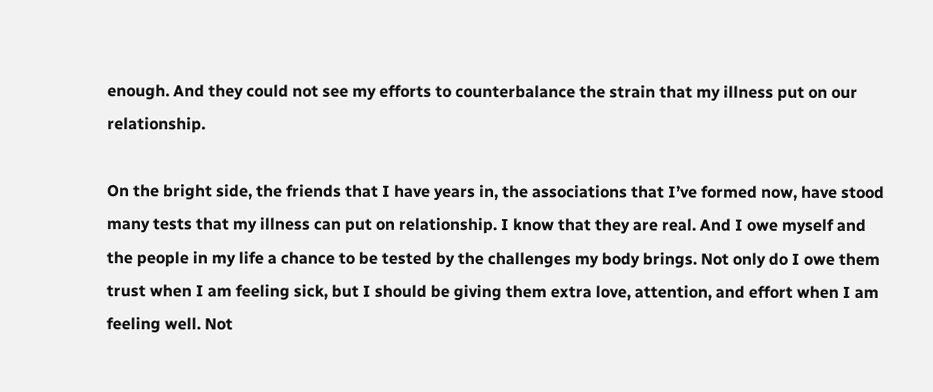enough. And they could not see my efforts to counterbalance the strain that my illness put on our relationship.

On the bright side, the friends that I have years in, the associations that I’ve formed now, have stood many tests that my illness can put on relationship. I know that they are real. And I owe myself and the people in my life a chance to be tested by the challenges my body brings. Not only do I owe them trust when I am feeling sick, but I should be giving them extra love, attention, and effort when I am feeling well. Not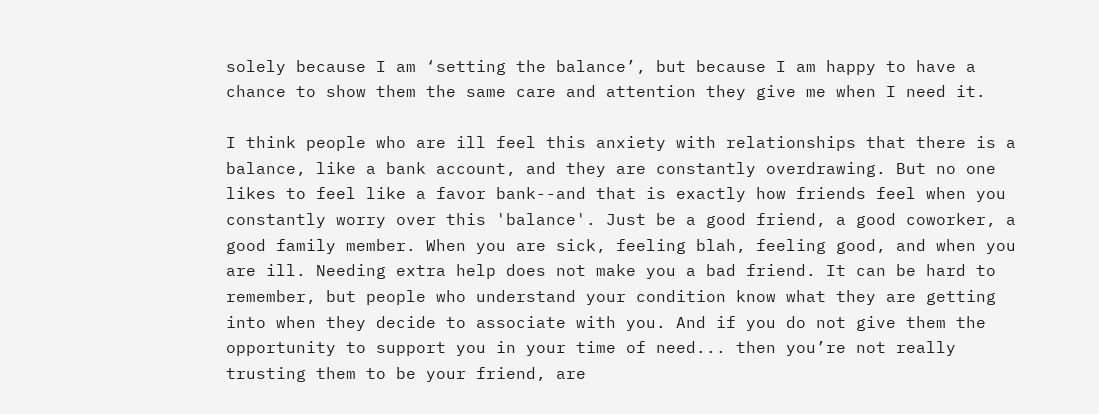solely because I am ‘setting the balance’, but because I am happy to have a chance to show them the same care and attention they give me when I need it.

I think people who are ill feel this anxiety with relationships that there is a balance, like a bank account, and they are constantly overdrawing. But no one likes to feel like a favor bank--and that is exactly how friends feel when you constantly worry over this 'balance'. Just be a good friend, a good coworker, a good family member. When you are sick, feeling blah, feeling good, and when you are ill. Needing extra help does not make you a bad friend. It can be hard to remember, but people who understand your condition know what they are getting into when they decide to associate with you. And if you do not give them the opportunity to support you in your time of need... then you’re not really trusting them to be your friend, are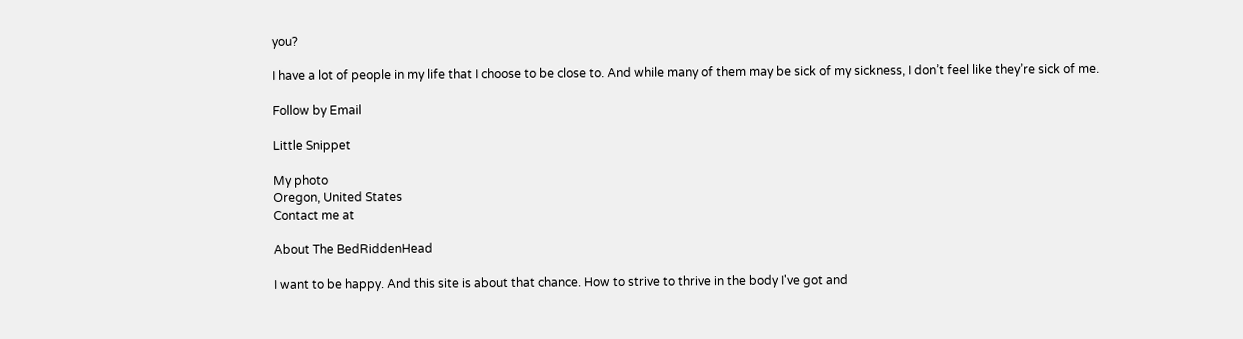you?

I have a lot of people in my life that I choose to be close to. And while many of them may be sick of my sickness, I don’t feel like they’re sick of me.

Follow by Email

Little Snippet

My photo
Oregon, United States
Contact me at

About The BedRiddenHead

I want to be happy. And this site is about that chance. How to strive to thrive in the body I've got and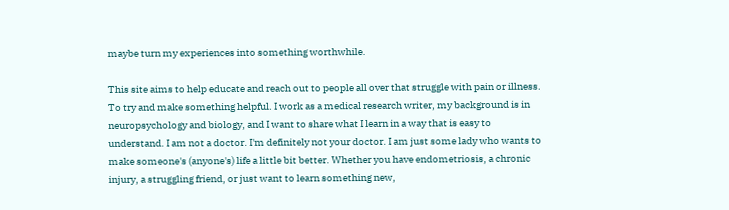maybe turn my experiences into something worthwhile.

This site aims to help educate and reach out to people all over that struggle with pain or illness. To try and make something helpful. I work as a medical research writer, my background is in neuropsychology and biology, and I want to share what I learn in a way that is easy to understand. I am not a doctor. I'm definitely not your doctor. I am just some lady who wants to make someone's (anyone's) life a little bit better. Whether you have endometriosis, a chronic injury, a struggling friend, or just want to learn something new,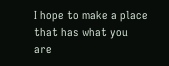I hope to make a place that has what you are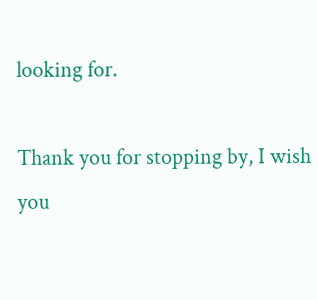looking for.

Thank you for stopping by, I wish you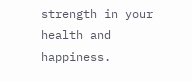strength in your health and happiness.